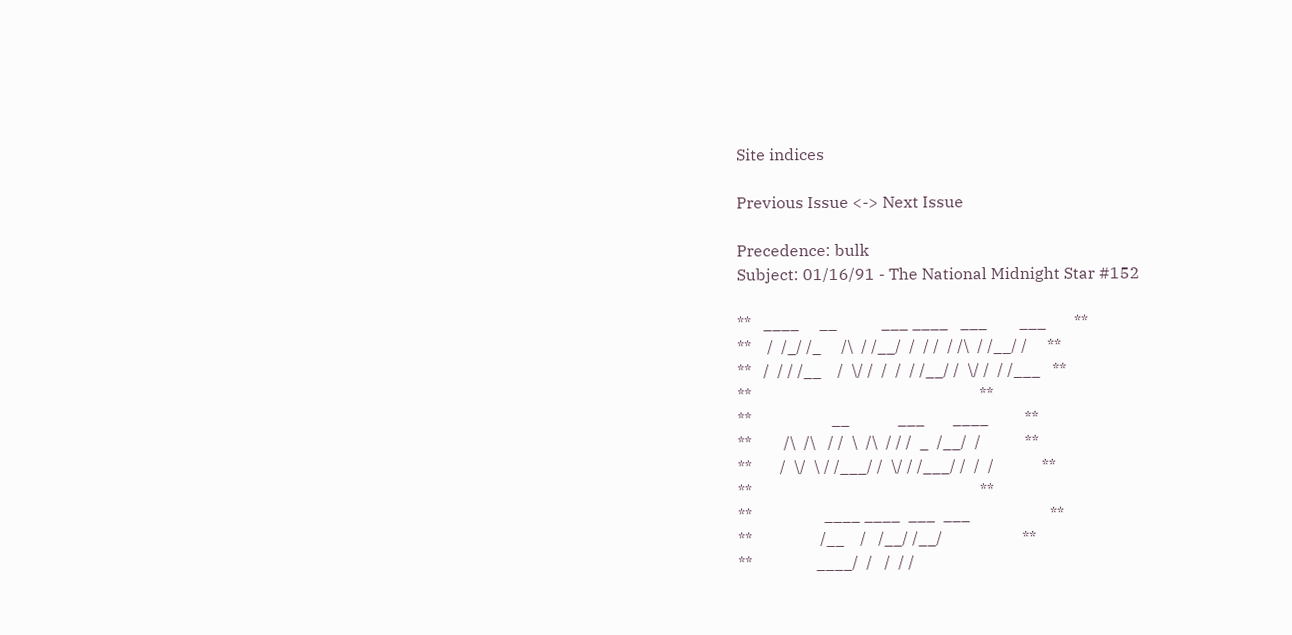Site indices

Previous Issue <-> Next Issue

Precedence: bulk
Subject: 01/16/91 - The National Midnight Star #152

**   ____     __           ___ ____   ___        ___       **
**    /  /_/ /_     /\  / /__/  /  / /  / /\  / /__/ /     **
**   /  / / /__    /  \/ /  /  /  / /__/ /  \/ /  / /___   **
**                                                         **
**                    __            ___       ____         **
**        /\  /\   / /  \  /\  / / /  _  /__/  /           **
**       /  \/  \ / /___/ /  \/ / /___/ /  /  /            **
**                                                         **
**                  ____ ____  ___  ___                    **
**                 /__    /   /__/ /__/                    **
**                ____/  /   /  / /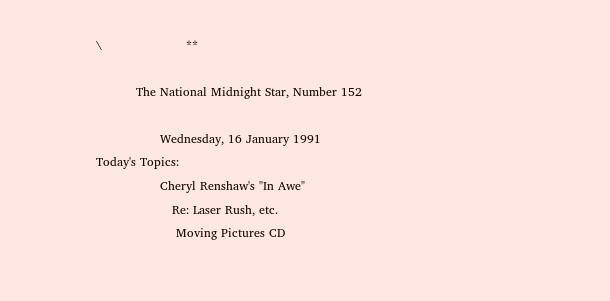\                     **

          The National Midnight Star, Number 152

                Wednesday, 16 January 1991
Today's Topics:
                Cheryl Renshaw's "In Awe"
                   Re: Laser Rush, etc.
                    Moving Pictures CD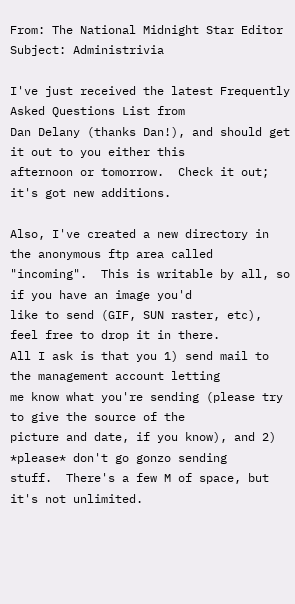From: The National Midnight Star Editor
Subject: Administrivia

I've just received the latest Frequently Asked Questions List from
Dan Delany (thanks Dan!), and should get it out to you either this
afternoon or tomorrow.  Check it out; it's got new additions.

Also, I've created a new directory in the anonymous ftp area called
"incoming".  This is writable by all, so if you have an image you'd
like to send (GIF, SUN raster, etc), feel free to drop it in there.
All I ask is that you 1) send mail to the management account letting
me know what you're sending (please try to give the source of the
picture and date, if you know), and 2) *please* don't go gonzo sending
stuff.  There's a few M of space, but it's not unlimited.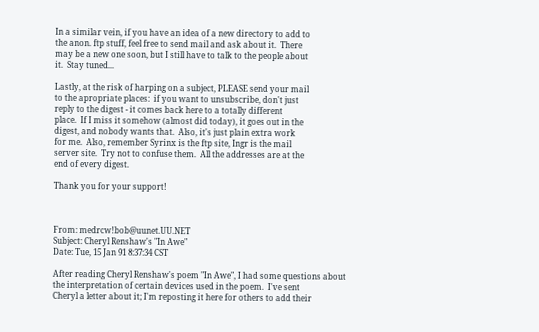In a similar vein, if you have an idea of a new directory to add to
the anon. ftp stuff, feel free to send mail and ask about it.  There
may be a new one soon, but I still have to talk to the people about
it.  Stay tuned...

Lastly, at the risk of harping on a subject, PLEASE send your mail
to the apropriate places:  if you want to unsubscribe, don't just
reply to the digest - it comes back here to a totally different
place.  If I miss it somehow (almost did today), it goes out in the
digest, and nobody wants that.  Also, it's just plain extra work
for me.  Also, remember Syrinx is the ftp site, Ingr is the mail
server site.  Try not to confuse them.  All the addresses are at the
end of every digest.

Thank you for your support!



From: medrcw!bob@uunet.UU.NET
Subject: Cheryl Renshaw's "In Awe"
Date: Tue, 15 Jan 91 8:37:34 CST

After reading Cheryl Renshaw's poem "In Awe", I had some questions about
the interpretation of certain devices used in the poem.  I've sent
Cheryl a letter about it; I'm reposting it here for others to add their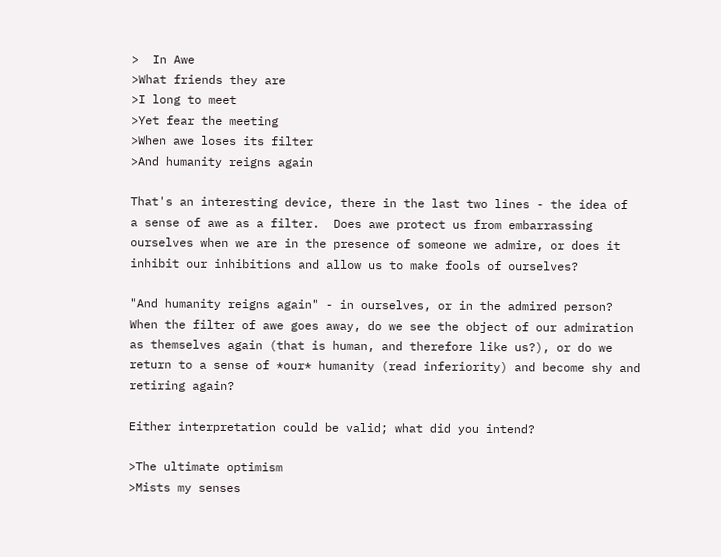>  In Awe
>What friends they are
>I long to meet
>Yet fear the meeting
>When awe loses its filter
>And humanity reigns again

That's an interesting device, there in the last two lines - the idea of
a sense of awe as a filter.  Does awe protect us from embarrassing
ourselves when we are in the presence of someone we admire, or does it
inhibit our inhibitions and allow us to make fools of ourselves?

"And humanity reigns again" - in ourselves, or in the admired person?
When the filter of awe goes away, do we see the object of our admiration
as themselves again (that is human, and therefore like us?), or do we
return to a sense of *our* humanity (read inferiority) and become shy and
retiring again?

Either interpretation could be valid; what did you intend?

>The ultimate optimism
>Mists my senses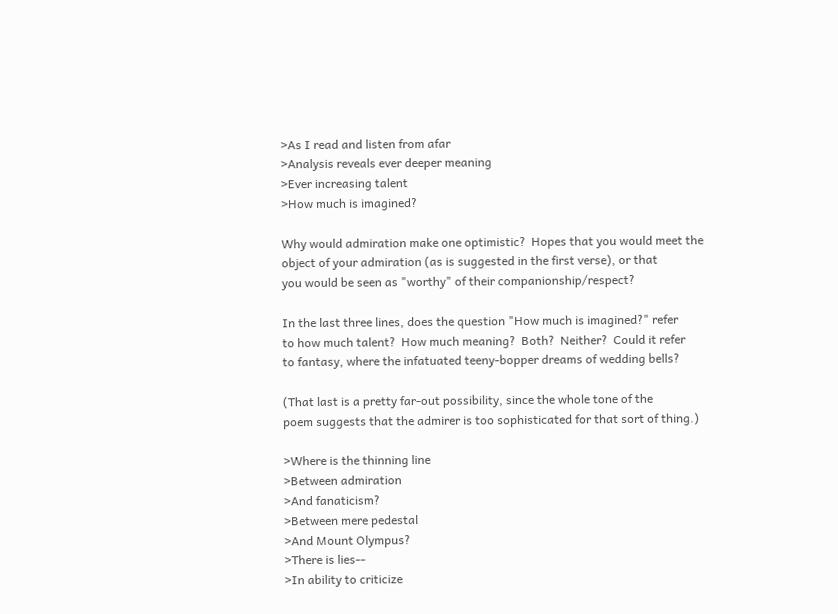>As I read and listen from afar
>Analysis reveals ever deeper meaning
>Ever increasing talent
>How much is imagined?

Why would admiration make one optimistic?  Hopes that you would meet the
object of your admiration (as is suggested in the first verse), or that
you would be seen as "worthy" of their companionship/respect?

In the last three lines, does the question "How much is imagined?" refer
to how much talent?  How much meaning?  Both?  Neither?  Could it refer
to fantasy, where the infatuated teeny-bopper dreams of wedding bells?

(That last is a pretty far-out possibility, since the whole tone of the
poem suggests that the admirer is too sophisticated for that sort of thing.)

>Where is the thinning line
>Between admiration
>And fanaticism?
>Between mere pedestal
>And Mount Olympus?
>There is lies--
>In ability to criticize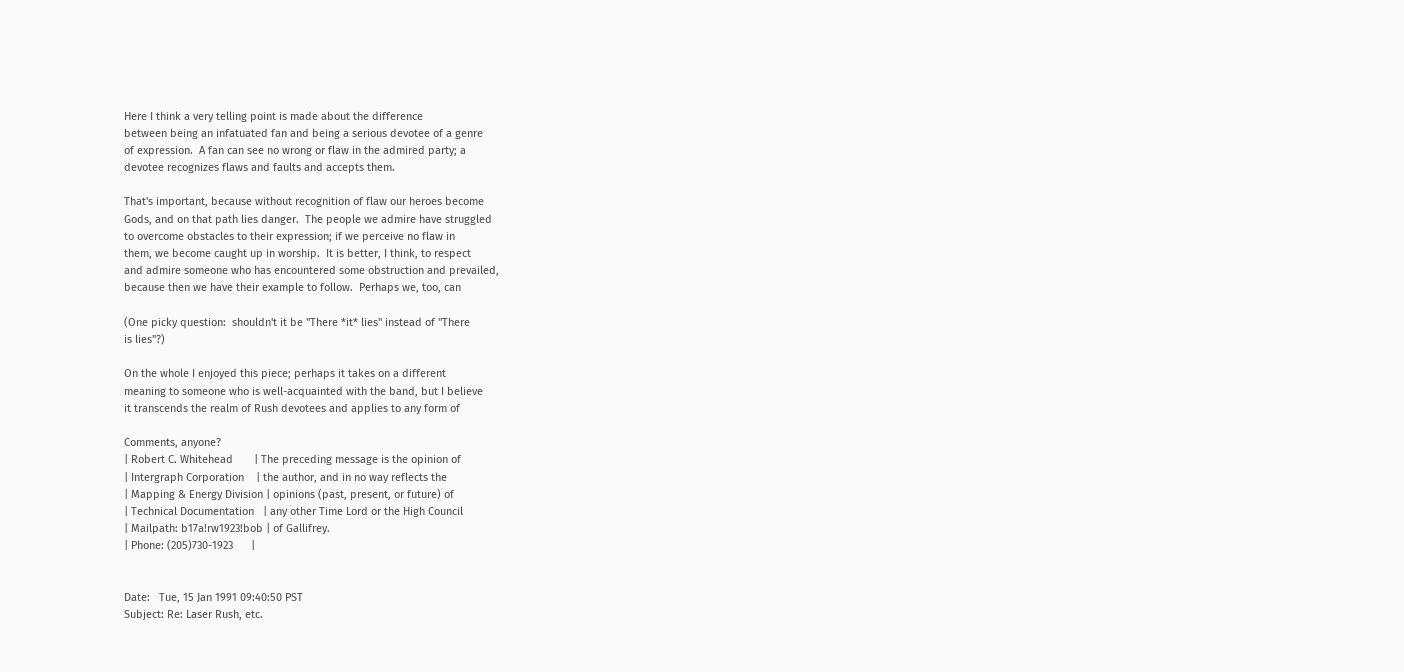Here I think a very telling point is made about the difference
between being an infatuated fan and being a serious devotee of a genre
of expression.  A fan can see no wrong or flaw in the admired party; a
devotee recognizes flaws and faults and accepts them.

That's important, because without recognition of flaw our heroes become
Gods, and on that path lies danger.  The people we admire have struggled
to overcome obstacles to their expression; if we perceive no flaw in
them, we become caught up in worship.  It is better, I think, to respect
and admire someone who has encountered some obstruction and prevailed,
because then we have their example to follow.  Perhaps we, too, can

(One picky question:  shouldn't it be "There *it* lies" instead of "There
is lies"?)

On the whole I enjoyed this piece; perhaps it takes on a different
meaning to someone who is well-acquainted with the band, but I believe
it transcends the realm of Rush devotees and applies to any form of

Comments, anyone?
| Robert C. Whitehead       | The preceding message is the opinion of
| Intergraph Corporation    | the author, and in no way reflects the
| Mapping & Energy Division | opinions (past, present, or future) of
| Technical Documentation   | any other Time Lord or the High Council
| Mailpath: b17a!rw1923!bob | of Gallifrey.
| Phone: (205)730-1923      |


Date:   Tue, 15 Jan 1991 09:40:50 PST
Subject: Re: Laser Rush, etc.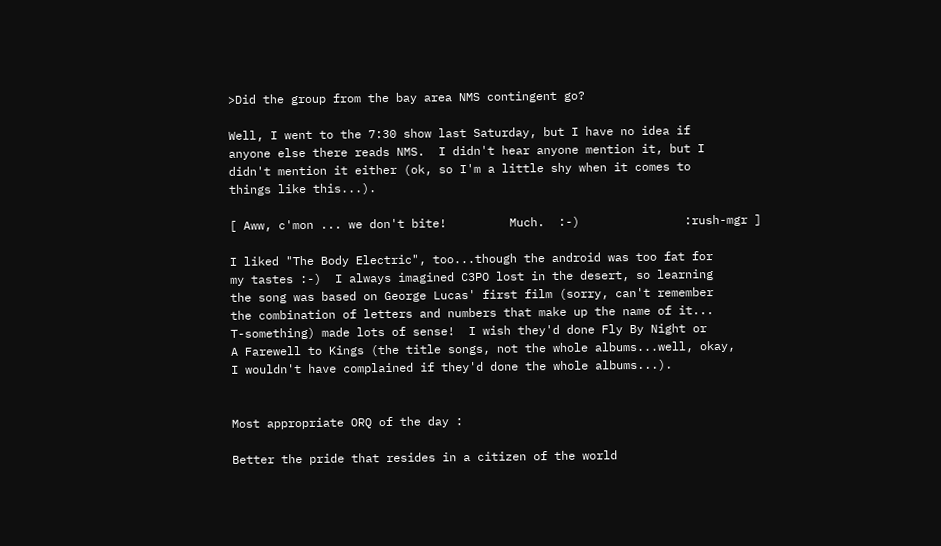>Did the group from the bay area NMS contingent go?

Well, I went to the 7:30 show last Saturday, but I have no idea if
anyone else there reads NMS.  I didn't hear anyone mention it, but I
didn't mention it either (ok, so I'm a little shy when it comes to
things like this...).

[ Aww, c'mon ... we don't bite!         Much.  :-)               :rush-mgr ]

I liked "The Body Electric", too...though the android was too fat for
my tastes :-)  I always imagined C3PO lost in the desert, so learning
the song was based on George Lucas' first film (sorry, can't remember
the combination of letters and numbers that make up the name of it...
T-something) made lots of sense!  I wish they'd done Fly By Night or
A Farewell to Kings (the title songs, not the whole albums...well, okay,
I wouldn't have complained if they'd done the whole albums...).


Most appropriate ORQ of the day :

Better the pride that resides in a citizen of the world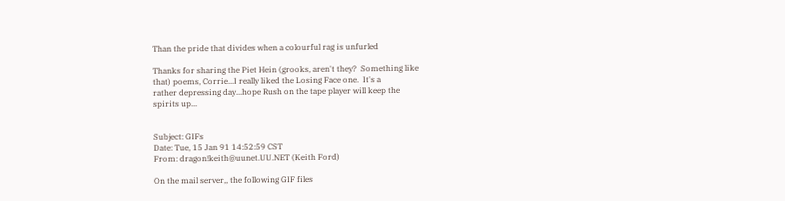Than the pride that divides when a colourful rag is unfurled

Thanks for sharing the Piet Hein (grooks, aren't they?  Something like
that) poems, Corrie...I really liked the Losing Face one.  It's a
rather depressing day...hope Rush on the tape player will keep the
spirits up...


Subject: GIFs
Date: Tue, 15 Jan 91 14:52:59 CST
From: dragon!keith@uunet.UU.NET (Keith Ford)

On the mail server,, the following GIF files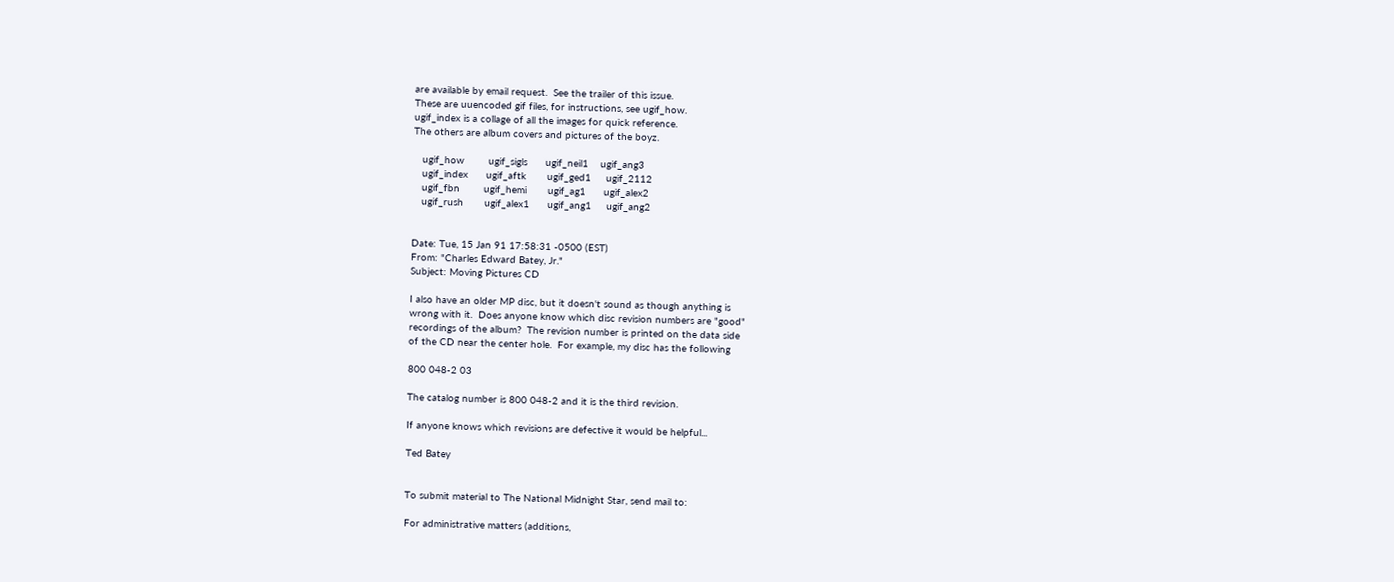are available by email request.  See the trailer of this issue.
These are uuencoded gif files, for instructions, see ugif_how.
ugif_index is a collage of all the images for quick reference.
The others are album covers and pictures of the boyz.

   ugif_how        ugif_sigls      ugif_neil1    ugif_ang3
   ugif_index      ugif_aftk       ugif_ged1     ugif_2112
   ugif_fbn        ugif_hemi       ugif_ag1      ugif_alex2
   ugif_rush       ugif_alex1      ugif_ang1     ugif_ang2


Date: Tue, 15 Jan 91 17:58:31 -0500 (EST)
From: "Charles Edward Batey, Jr."
Subject: Moving Pictures CD

I also have an older MP disc, but it doesn't sound as though anything is
wrong with it.  Does anyone know which disc revision numbers are "good"
recordings of the album?  The revision number is printed on the data side
of the CD near the center hole.  For example, my disc has the following

800 048-2 03

The catalog number is 800 048-2 and it is the third revision.

If anyone knows which revisions are defective it would be helpful...

Ted Batey


To submit material to The National Midnight Star, send mail to:

For administrative matters (additions,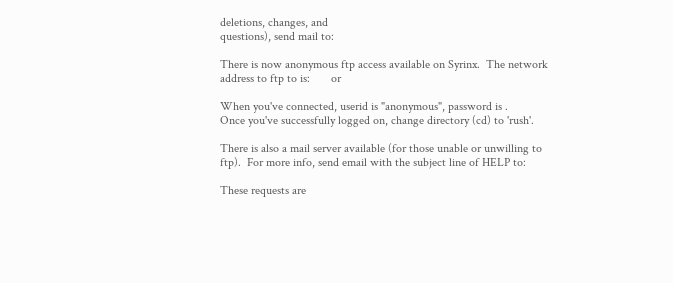deletions, changes, and
questions), send mail to:

There is now anonymous ftp access available on Syrinx.  The network
address to ftp to is:       or

When you've connected, userid is "anonymous", password is .
Once you've successfully logged on, change directory (cd) to 'rush'.

There is also a mail server available (for those unable or unwilling to
ftp).  For more info, send email with the subject line of HELP to:

These requests are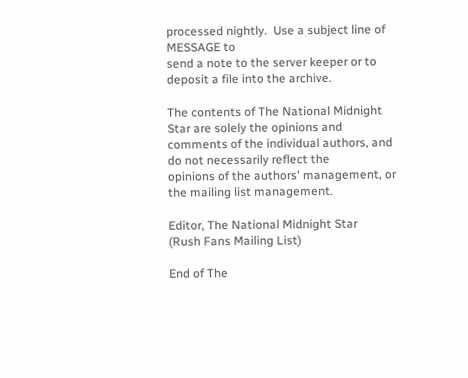processed nightly.  Use a subject line of MESSAGE to
send a note to the server keeper or to deposit a file into the archive.

The contents of The National Midnight Star are solely the opinions and
comments of the individual authors, and do not necessarily reflect the
opinions of the authors' management, or the mailing list management.

Editor, The National Midnight Star
(Rush Fans Mailing List)

End of The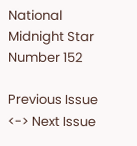National Midnight Star Number 152

Previous Issue <-> Next Issue